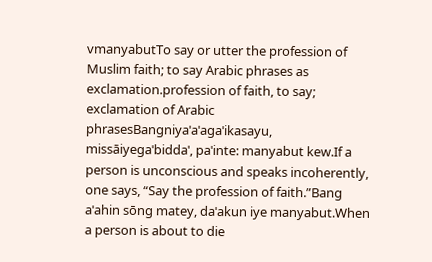vmanyabutTo say or utter the profession of Muslim faith; to say Arabic phrases as exclamation.profession of faith, to say; exclamation of Arabic phrasesBangniyaˈaˈagaˈikasayu, missāiyegaˈbiddaˈ, paˈinte: manyabut kew.If a person is unconscious and speaks incoherently, one says, “Say the profession of faith.”Bang aˈahin sōng matey, daˈakun iye manyabut.When a person is about to die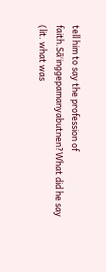tell him to say the profession of faith.Sāˈinggepamanyabutnen?What did he say (lit. what was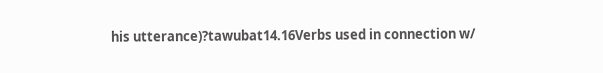his utterance)?tawubat14.16Verbs used in connection w/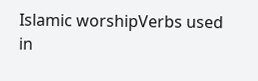Islamic worshipVerbs used in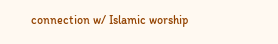connection w/ Islamic worship